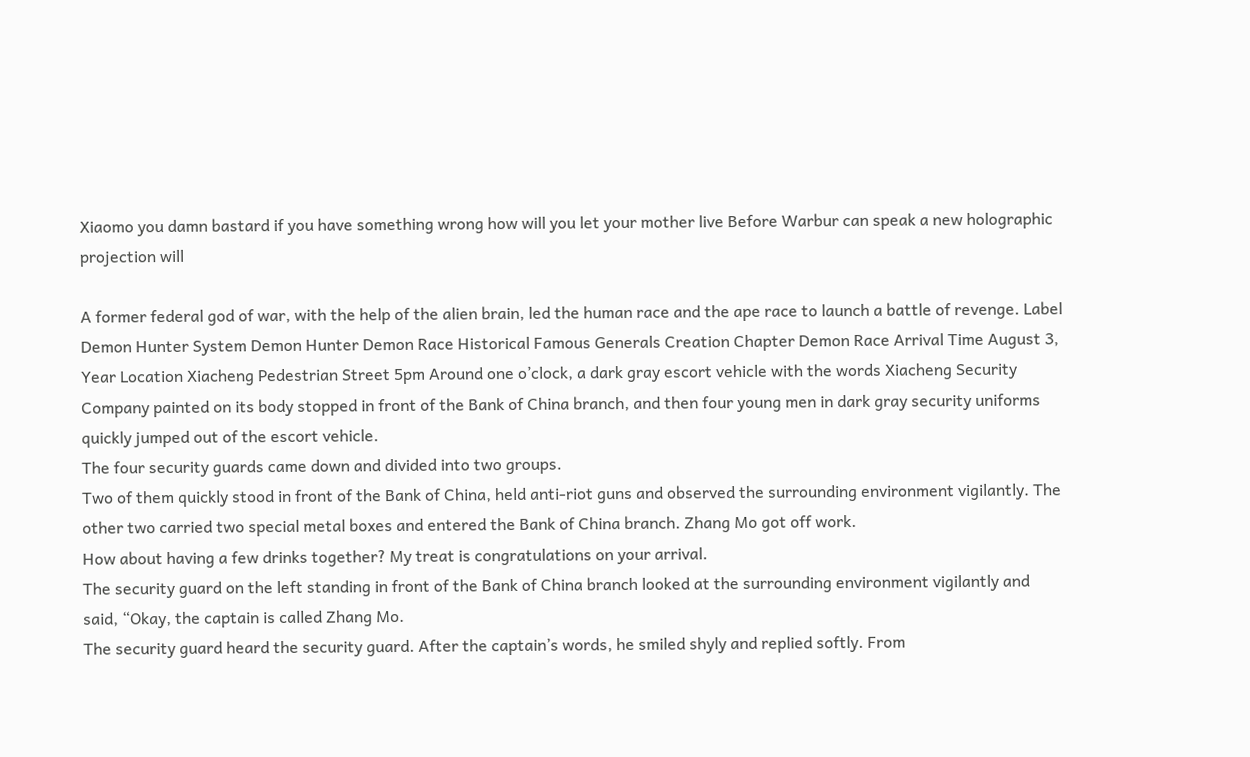Xiaomo you damn bastard if you have something wrong how will you let your mother live Before Warbur can speak a new holographic projection will

A former federal god of war, with the help of the alien brain, led the human race and the ape race to launch a battle of revenge. Label Demon Hunter System Demon Hunter Demon Race Historical Famous Generals Creation Chapter Demon Race Arrival Time August 3, Year Location Xiacheng Pedestrian Street 5pm Around one o’clock, a dark gray escort vehicle with the words Xiacheng Security Company painted on its body stopped in front of the Bank of China branch, and then four young men in dark gray security uniforms quickly jumped out of the escort vehicle.
The four security guards came down and divided into two groups.
Two of them quickly stood in front of the Bank of China, held anti-riot guns and observed the surrounding environment vigilantly. The other two carried two special metal boxes and entered the Bank of China branch. Zhang Mo got off work.
How about having a few drinks together? My treat is congratulations on your arrival.
The security guard on the left standing in front of the Bank of China branch looked at the surrounding environment vigilantly and said, “Okay, the captain is called Zhang Mo.
The security guard heard the security guard. After the captain’s words, he smiled shyly and replied softly. From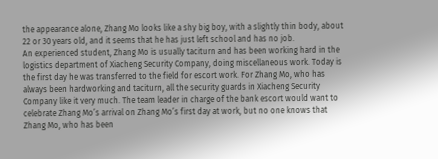the appearance alone, Zhang Mo looks like a shy big boy, with a slightly thin body, about 22 or 30 years old, and it seems that he has just left school and has no job.
An experienced student, Zhang Mo is usually taciturn and has been working hard in the logistics department of Xiacheng Security Company, doing miscellaneous work. Today is the first day he was transferred to the field for escort work. For Zhang Mo, who has always been hardworking and taciturn, all the security guards in Xiacheng Security Company like it very much. The team leader in charge of the bank escort would want to celebrate Zhang Mo’s arrival on Zhang Mo’s first day at work, but no one knows that Zhang Mo, who has been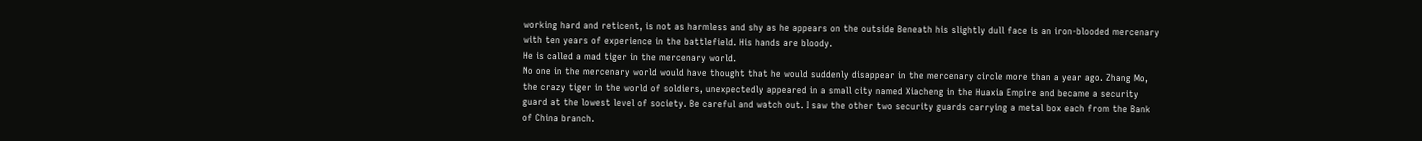working hard and reticent, is not as harmless and shy as he appears on the outside Beneath his slightly dull face is an iron-blooded mercenary with ten years of experience in the battlefield. His hands are bloody.
He is called a mad tiger in the mercenary world.
No one in the mercenary world would have thought that he would suddenly disappear in the mercenary circle more than a year ago. Zhang Mo, the crazy tiger in the world of soldiers, unexpectedly appeared in a small city named Xiacheng in the Huaxia Empire and became a security guard at the lowest level of society. Be careful and watch out. I saw the other two security guards carrying a metal box each from the Bank of China branch.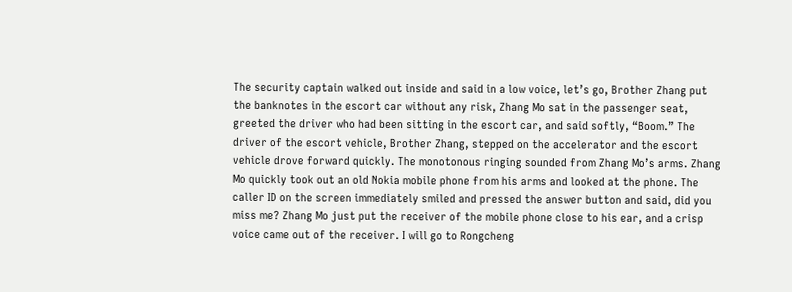The security captain walked out inside and said in a low voice, let’s go, Brother Zhang put the banknotes in the escort car without any risk, Zhang Mo sat in the passenger seat, greeted the driver who had been sitting in the escort car, and said softly, “Boom.” The driver of the escort vehicle, Brother Zhang, stepped on the accelerator and the escort vehicle drove forward quickly. The monotonous ringing sounded from Zhang Mo’s arms. Zhang Mo quickly took out an old Nokia mobile phone from his arms and looked at the phone. The caller ID on the screen immediately smiled and pressed the answer button and said, did you miss me? Zhang Mo just put the receiver of the mobile phone close to his ear, and a crisp voice came out of the receiver. I will go to Rongcheng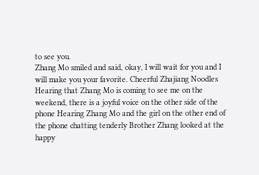to see you.
Zhang Mo smiled and said, okay, I will wait for you and I will make you your favorite. Cheerful Zhajiang Noodles Hearing that Zhang Mo is coming to see me on the weekend, there is a joyful voice on the other side of the phone Hearing Zhang Mo and the girl on the other end of the phone chatting tenderly Brother Zhang looked at the happy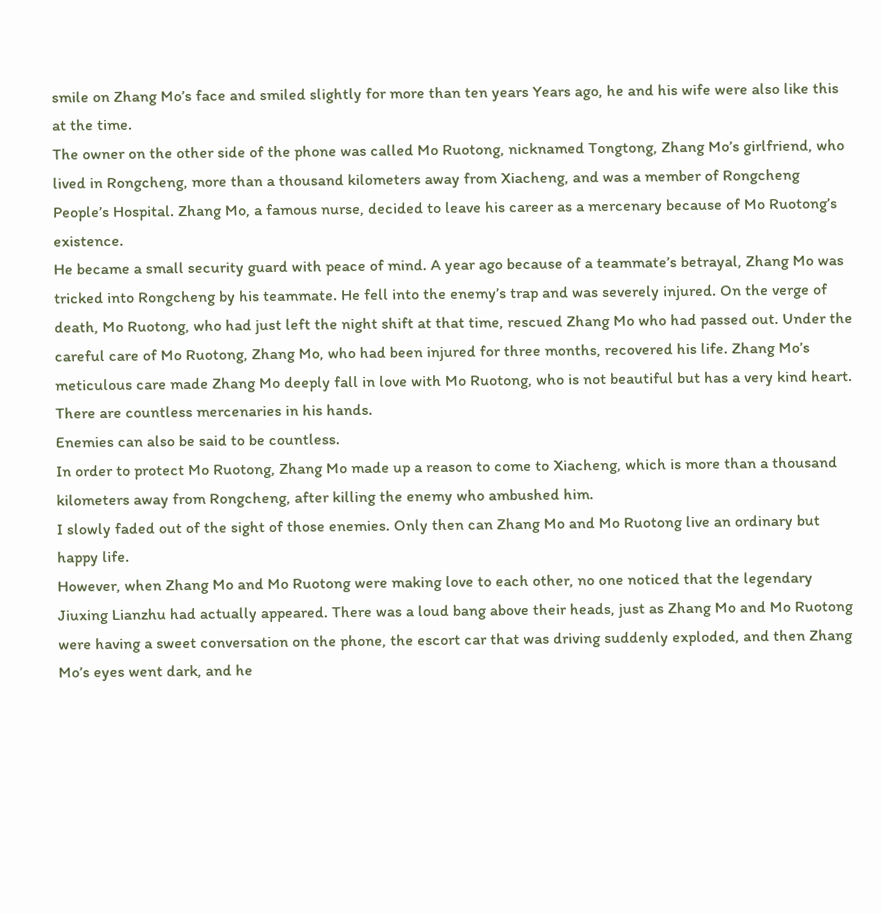smile on Zhang Mo’s face and smiled slightly for more than ten years Years ago, he and his wife were also like this at the time.
The owner on the other side of the phone was called Mo Ruotong, nicknamed Tongtong, Zhang Mo’s girlfriend, who lived in Rongcheng, more than a thousand kilometers away from Xiacheng, and was a member of Rongcheng People’s Hospital. Zhang Mo, a famous nurse, decided to leave his career as a mercenary because of Mo Ruotong’s existence.
He became a small security guard with peace of mind. A year ago because of a teammate’s betrayal, Zhang Mo was tricked into Rongcheng by his teammate. He fell into the enemy’s trap and was severely injured. On the verge of death, Mo Ruotong, who had just left the night shift at that time, rescued Zhang Mo who had passed out. Under the careful care of Mo Ruotong, Zhang Mo, who had been injured for three months, recovered his life. Zhang Mo’s meticulous care made Zhang Mo deeply fall in love with Mo Ruotong, who is not beautiful but has a very kind heart.
There are countless mercenaries in his hands.
Enemies can also be said to be countless.
In order to protect Mo Ruotong, Zhang Mo made up a reason to come to Xiacheng, which is more than a thousand kilometers away from Rongcheng, after killing the enemy who ambushed him.
I slowly faded out of the sight of those enemies. Only then can Zhang Mo and Mo Ruotong live an ordinary but happy life.
However, when Zhang Mo and Mo Ruotong were making love to each other, no one noticed that the legendary Jiuxing Lianzhu had actually appeared. There was a loud bang above their heads, just as Zhang Mo and Mo Ruotong were having a sweet conversation on the phone, the escort car that was driving suddenly exploded, and then Zhang Mo’s eyes went dark, and he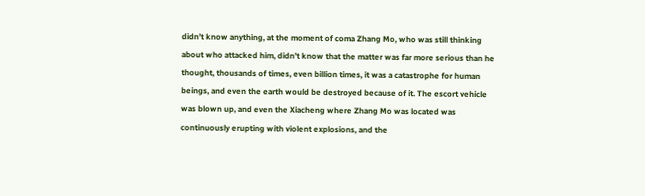didn’t know anything, at the moment of coma Zhang Mo, who was still thinking about who attacked him, didn’t know that the matter was far more serious than he thought, thousands of times, even billion times, it was a catastrophe for human beings, and even the earth would be destroyed because of it. The escort vehicle was blown up, and even the Xiacheng where Zhang Mo was located was continuously erupting with violent explosions, and the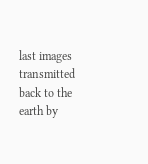last images transmitted back to the earth by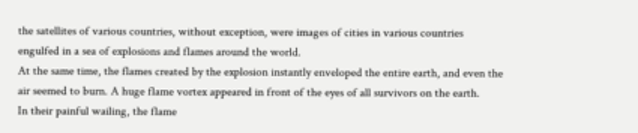the satellites of various countries, without exception, were images of cities in various countries engulfed in a sea of explosions and flames around the world.
At the same time, the flames created by the explosion instantly enveloped the entire earth, and even the air seemed to burn. A huge flame vortex appeared in front of the eyes of all survivors on the earth.
In their painful wailing, the flame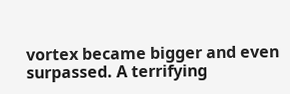vortex became bigger and even surpassed. A terrifying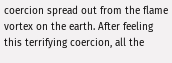coercion spread out from the flame vortex on the earth. After feeling this terrifying coercion, all the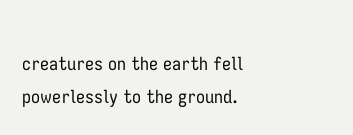creatures on the earth fell powerlessly to the ground.